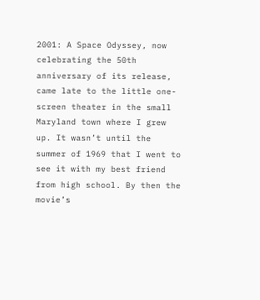2001: A Space Odyssey, now celebrating the 50th anniversary of its release, came late to the little one-screen theater in the small Maryland town where I grew up. It wasn’t until the summer of 1969 that I went to see it with my best friend from high school. By then the movie’s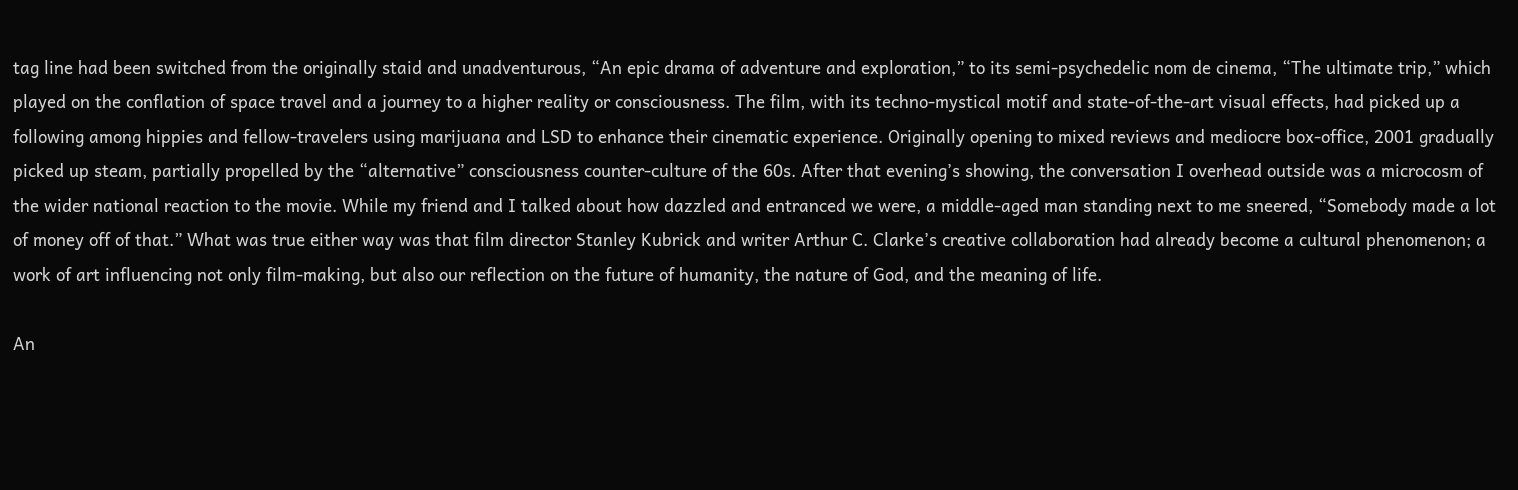tag line had been switched from the originally staid and unadventurous, “An epic drama of adventure and exploration,” to its semi-psychedelic nom de cinema, “The ultimate trip,” which played on the conflation of space travel and a journey to a higher reality or consciousness. The film, with its techno-mystical motif and state-of-the-art visual effects, had picked up a following among hippies and fellow-travelers using marijuana and LSD to enhance their cinematic experience. Originally opening to mixed reviews and mediocre box-office, 2001 gradually picked up steam, partially propelled by the “alternative” consciousness counter-culture of the 60s. After that evening’s showing, the conversation I overhead outside was a microcosm of the wider national reaction to the movie. While my friend and I talked about how dazzled and entranced we were, a middle-aged man standing next to me sneered, “Somebody made a lot of money off of that.” What was true either way was that film director Stanley Kubrick and writer Arthur C. Clarke’s creative collaboration had already become a cultural phenomenon; a work of art influencing not only film-making, but also our reflection on the future of humanity, the nature of God, and the meaning of life.

An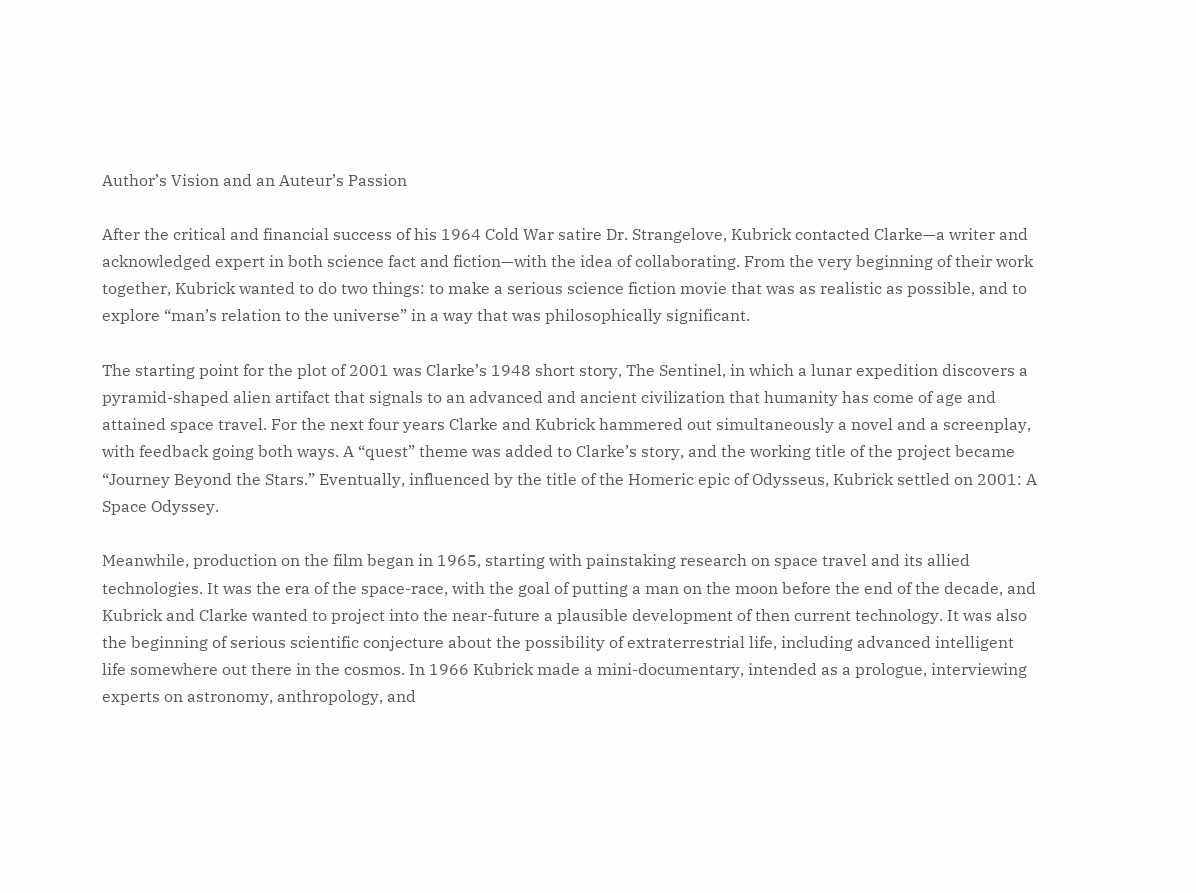Author’s Vision and an Auteur’s Passion

After the critical and financial success of his 1964 Cold War satire Dr. Strangelove, Kubrick contacted Clarke—a writer and acknowledged expert in both science fact and fiction—with the idea of collaborating. From the very beginning of their work together, Kubrick wanted to do two things: to make a serious science fiction movie that was as realistic as possible, and to explore “man’s relation to the universe” in a way that was philosophically significant.

The starting point for the plot of 2001 was Clarke’s 1948 short story, The Sentinel, in which a lunar expedition discovers a pyramid-shaped alien artifact that signals to an advanced and ancient civilization that humanity has come of age and attained space travel. For the next four years Clarke and Kubrick hammered out simultaneously a novel and a screenplay, with feedback going both ways. A “quest” theme was added to Clarke’s story, and the working title of the project became “Journey Beyond the Stars.” Eventually, influenced by the title of the Homeric epic of Odysseus, Kubrick settled on 2001: A Space Odyssey.

Meanwhile, production on the film began in 1965, starting with painstaking research on space travel and its allied technologies. It was the era of the space-race, with the goal of putting a man on the moon before the end of the decade, and Kubrick and Clarke wanted to project into the near-future a plausible development of then current technology. It was also the beginning of serious scientific conjecture about the possibility of extraterrestrial life, including advanced intelligent life somewhere out there in the cosmos. In 1966 Kubrick made a mini-documentary, intended as a prologue, interviewing experts on astronomy, anthropology, and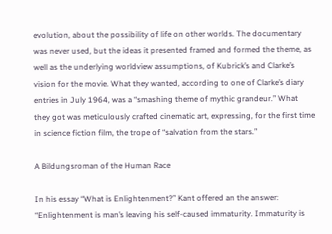evolution, about the possibility of life on other worlds. The documentary was never used, but the ideas it presented framed and formed the theme, as well as the underlying worldview assumptions, of Kubrick’s and Clarke’s vision for the movie. What they wanted, according to one of Clarke’s diary entries in July 1964, was a “smashing theme of mythic grandeur.” What they got was meticulously crafted cinematic art, expressing, for the first time in science fiction film, the trope of “salvation from the stars.”

A Bildungsroman of the Human Race

In his essay “What is Enlightenment?” Kant offered an the answer: “Enlightenment is man’s leaving his self-caused immaturity. Immaturity is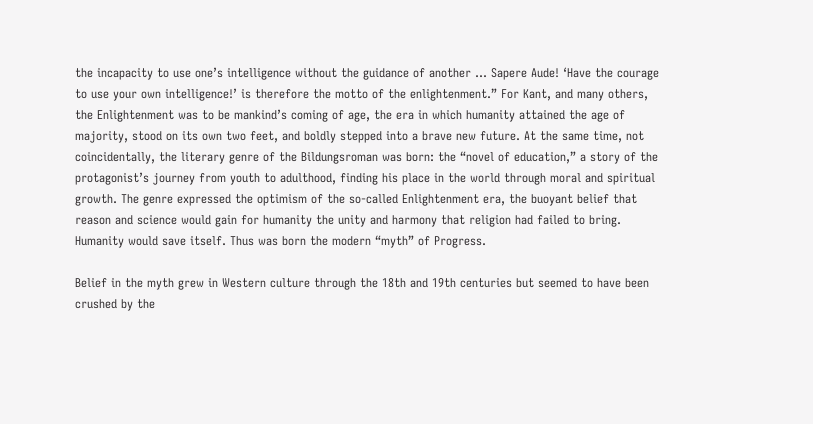the incapacity to use one’s intelligence without the guidance of another … Sapere Aude! ‘Have the courage to use your own intelligence!’ is therefore the motto of the enlightenment.” For Kant, and many others, the Enlightenment was to be mankind’s coming of age, the era in which humanity attained the age of majority, stood on its own two feet, and boldly stepped into a brave new future. At the same time, not coincidentally, the literary genre of the Bildungsroman was born: the “novel of education,” a story of the protagonist’s journey from youth to adulthood, finding his place in the world through moral and spiritual growth. The genre expressed the optimism of the so-called Enlightenment era, the buoyant belief that reason and science would gain for humanity the unity and harmony that religion had failed to bring. Humanity would save itself. Thus was born the modern “myth” of Progress.

Belief in the myth grew in Western culture through the 18th and 19th centuries but seemed to have been crushed by the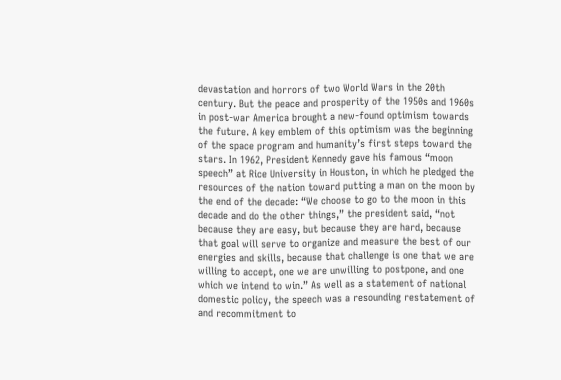devastation and horrors of two World Wars in the 20th century. But the peace and prosperity of the 1950s and 1960s in post-war America brought a new-found optimism towards the future. A key emblem of this optimism was the beginning of the space program and humanity’s first steps toward the stars. In 1962, President Kennedy gave his famous “moon speech” at Rice University in Houston, in which he pledged the resources of the nation toward putting a man on the moon by the end of the decade: “We choose to go to the moon in this decade and do the other things,” the president said, “not because they are easy, but because they are hard, because that goal will serve to organize and measure the best of our energies and skills, because that challenge is one that we are willing to accept, one we are unwilling to postpone, and one which we intend to win.” As well as a statement of national domestic policy, the speech was a resounding restatement of and recommitment to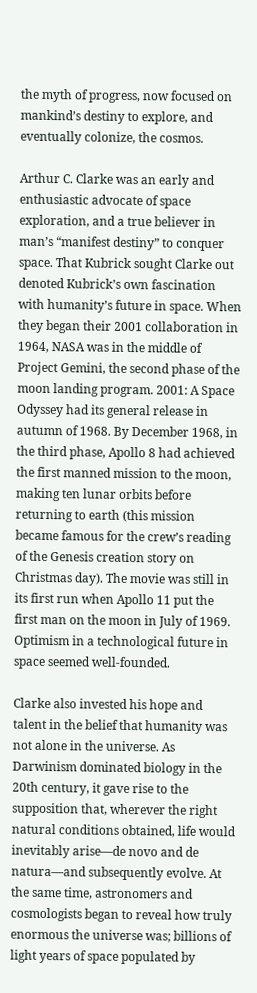the myth of progress, now focused on mankind’s destiny to explore, and eventually colonize, the cosmos.

Arthur C. Clarke was an early and enthusiastic advocate of space exploration, and a true believer in man’s “manifest destiny” to conquer space. That Kubrick sought Clarke out denoted Kubrick’s own fascination with humanity’s future in space. When they began their 2001 collaboration in 1964, NASA was in the middle of Project Gemini, the second phase of the moon landing program. 2001: A Space Odyssey had its general release in autumn of 1968. By December 1968, in the third phase, Apollo 8 had achieved the first manned mission to the moon, making ten lunar orbits before returning to earth (this mission became famous for the crew’s reading of the Genesis creation story on Christmas day). The movie was still in its first run when Apollo 11 put the first man on the moon in July of 1969. Optimism in a technological future in space seemed well-founded.

Clarke also invested his hope and talent in the belief that humanity was not alone in the universe. As Darwinism dominated biology in the 20th century, it gave rise to the supposition that, wherever the right natural conditions obtained, life would inevitably arise—de novo and de natura—and subsequently evolve. At the same time, astronomers and cosmologists began to reveal how truly enormous the universe was; billions of light years of space populated by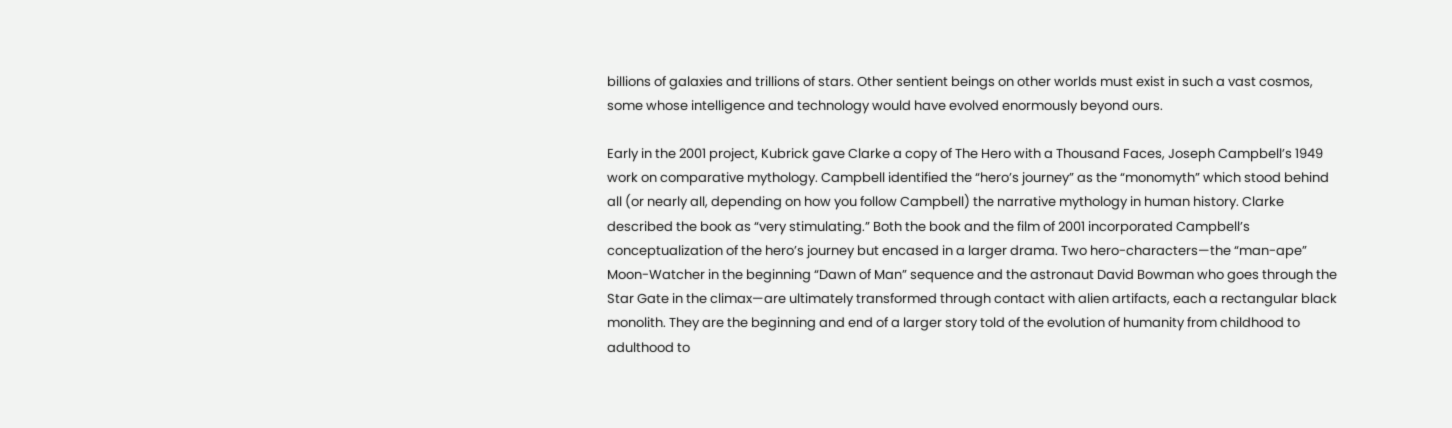billions of galaxies and trillions of stars. Other sentient beings on other worlds must exist in such a vast cosmos, some whose intelligence and technology would have evolved enormously beyond ours.

Early in the 2001 project, Kubrick gave Clarke a copy of The Hero with a Thousand Faces, Joseph Campbell’s 1949 work on comparative mythology. Campbell identified the “hero’s journey” as the “monomyth” which stood behind all (or nearly all, depending on how you follow Campbell) the narrative mythology in human history. Clarke described the book as “very stimulating.” Both the book and the film of 2001 incorporated Campbell’s conceptualization of the hero’s journey but encased in a larger drama. Two hero-characters—the “man-ape” Moon-Watcher in the beginning “Dawn of Man” sequence and the astronaut David Bowman who goes through the Star Gate in the climax—are ultimately transformed through contact with alien artifacts, each a rectangular black monolith. They are the beginning and end of a larger story told of the evolution of humanity from childhood to adulthood to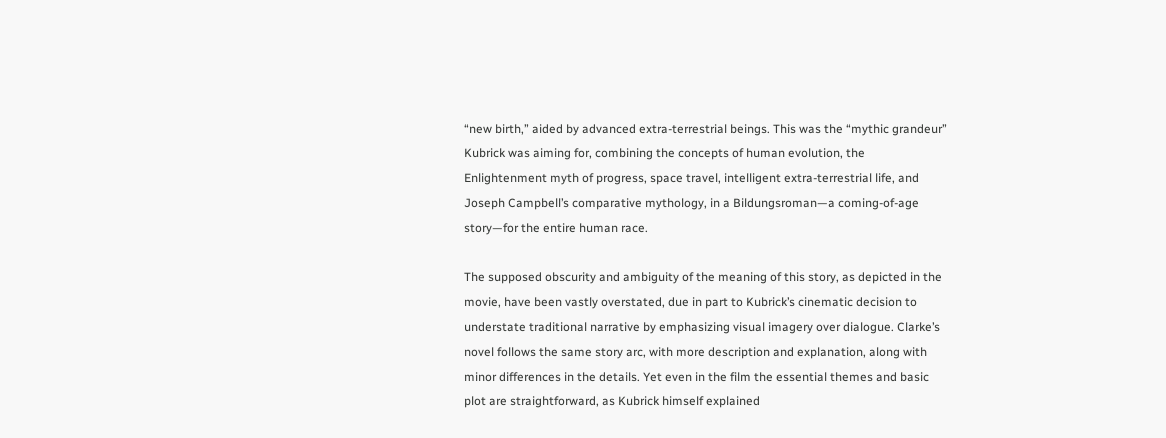“new birth,” aided by advanced extra-terrestrial beings. This was the “mythic grandeur” Kubrick was aiming for, combining the concepts of human evolution, the Enlightenment myth of progress, space travel, intelligent extra-terrestrial life, and Joseph Campbell’s comparative mythology, in a Bildungsroman—a coming-of-age story—for the entire human race.

The supposed obscurity and ambiguity of the meaning of this story, as depicted in the movie, have been vastly overstated, due in part to Kubrick’s cinematic decision to understate traditional narrative by emphasizing visual imagery over dialogue. Clarke’s novel follows the same story arc, with more description and explanation, along with minor differences in the details. Yet even in the film the essential themes and basic plot are straightforward, as Kubrick himself explained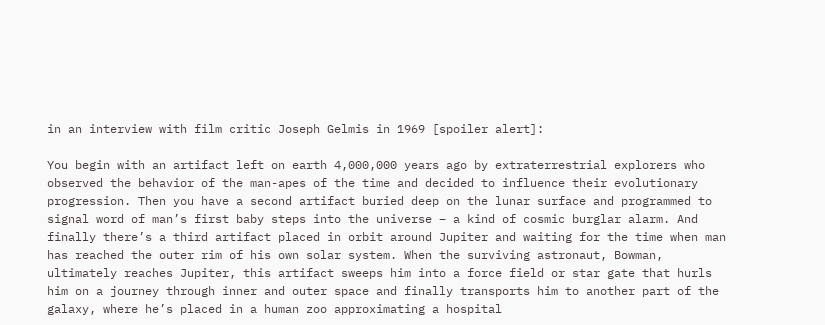in an interview with film critic Joseph Gelmis in 1969 [spoiler alert]:

You begin with an artifact left on earth 4,000,000 years ago by extraterrestrial explorers who observed the behavior of the man-apes of the time and decided to influence their evolutionary progression. Then you have a second artifact buried deep on the lunar surface and programmed to signal word of man’s first baby steps into the universe – a kind of cosmic burglar alarm. And finally there’s a third artifact placed in orbit around Jupiter and waiting for the time when man has reached the outer rim of his own solar system. When the surviving astronaut, Bowman, ultimately reaches Jupiter, this artifact sweeps him into a force field or star gate that hurls him on a journey through inner and outer space and finally transports him to another part of the galaxy, where he’s placed in a human zoo approximating a hospital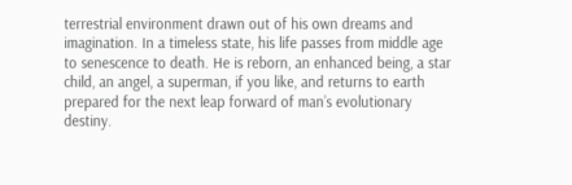terrestrial environment drawn out of his own dreams and imagination. In a timeless state, his life passes from middle age to senescence to death. He is reborn, an enhanced being, a star child, an angel, a superman, if you like, and returns to earth prepared for the next leap forward of man’s evolutionary destiny.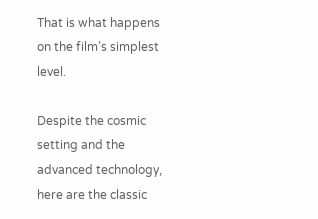That is what happens on the film’s simplest level.

Despite the cosmic setting and the advanced technology, here are the classic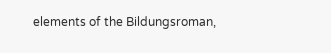elements of the Bildungsroman,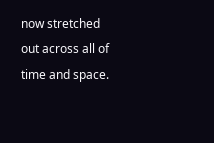now stretched out across all of time and space.